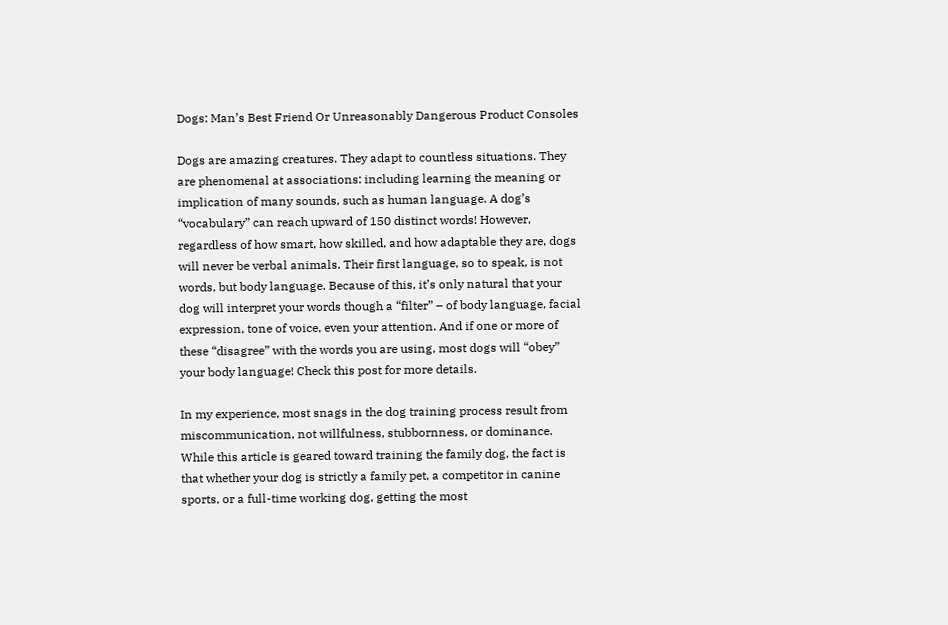Dogs: Man’s Best Friend Or Unreasonably Dangerous Product Consoles

Dogs are amazing creatures. They adapt to countless situations. They are phenomenal at associations: including learning the meaning or implication of many sounds, such as human language. A dog’s “vocabulary” can reach upward of 150 distinct words! However, regardless of how smart, how skilled, and how adaptable they are, dogs will never be verbal animals. Their first language, so to speak, is not words, but body language. Because of this, it’s only natural that your dog will interpret your words though a “filter” – of body language, facial expression, tone of voice, even your attention. And if one or more of these “disagree” with the words you are using, most dogs will “obey” your body language! Check this post for more details.

In my experience, most snags in the dog training process result from miscommunication, not willfulness, stubbornness, or dominance. While this article is geared toward training the family dog, the fact is that whether your dog is strictly a family pet, a competitor in canine sports, or a full-time working dog, getting the most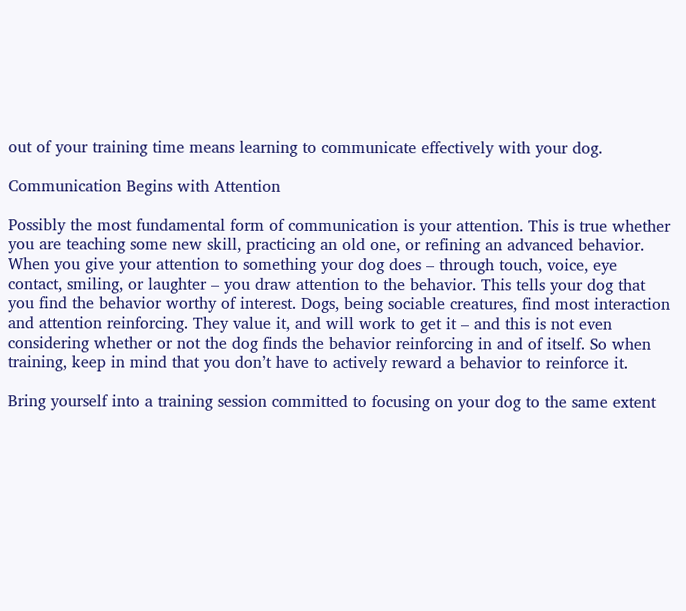out of your training time means learning to communicate effectively with your dog.

Communication Begins with Attention

Possibly the most fundamental form of communication is your attention. This is true whether you are teaching some new skill, practicing an old one, or refining an advanced behavior. When you give your attention to something your dog does – through touch, voice, eye contact, smiling, or laughter – you draw attention to the behavior. This tells your dog that you find the behavior worthy of interest. Dogs, being sociable creatures, find most interaction and attention reinforcing. They value it, and will work to get it – and this is not even considering whether or not the dog finds the behavior reinforcing in and of itself. So when training, keep in mind that you don’t have to actively reward a behavior to reinforce it.

Bring yourself into a training session committed to focusing on your dog to the same extent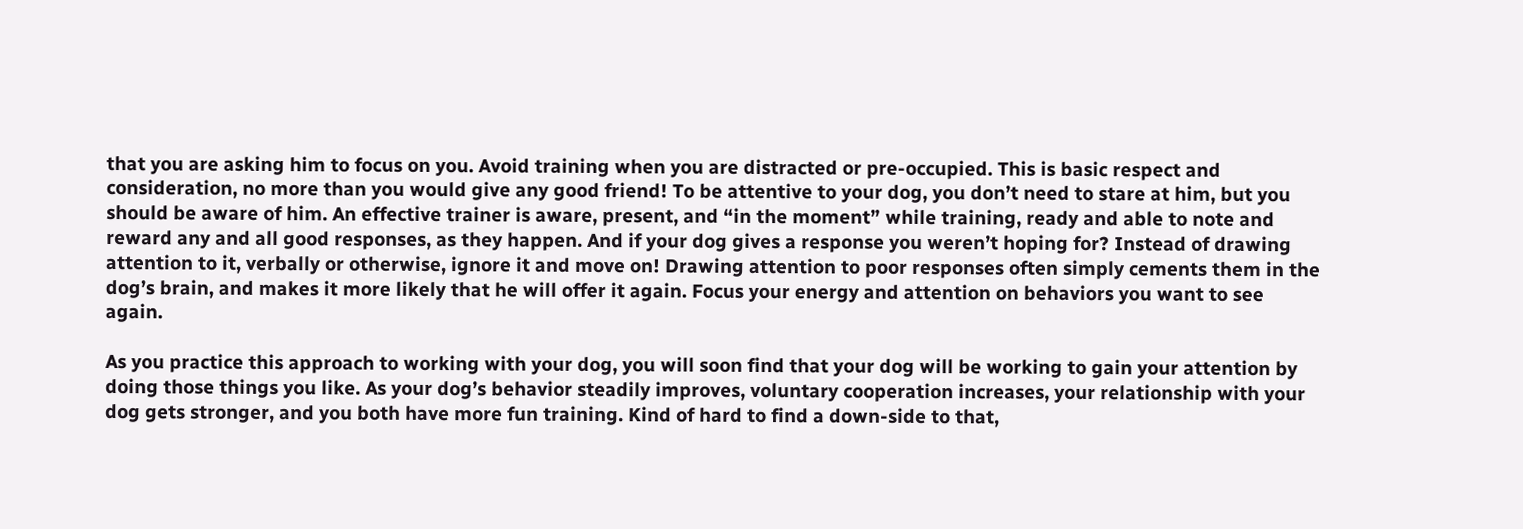that you are asking him to focus on you. Avoid training when you are distracted or pre-occupied. This is basic respect and consideration, no more than you would give any good friend! To be attentive to your dog, you don’t need to stare at him, but you should be aware of him. An effective trainer is aware, present, and “in the moment” while training, ready and able to note and reward any and all good responses, as they happen. And if your dog gives a response you weren’t hoping for? Instead of drawing attention to it, verbally or otherwise, ignore it and move on! Drawing attention to poor responses often simply cements them in the dog’s brain, and makes it more likely that he will offer it again. Focus your energy and attention on behaviors you want to see again.

As you practice this approach to working with your dog, you will soon find that your dog will be working to gain your attention by doing those things you like. As your dog’s behavior steadily improves, voluntary cooperation increases, your relationship with your dog gets stronger, and you both have more fun training. Kind of hard to find a down-side to that,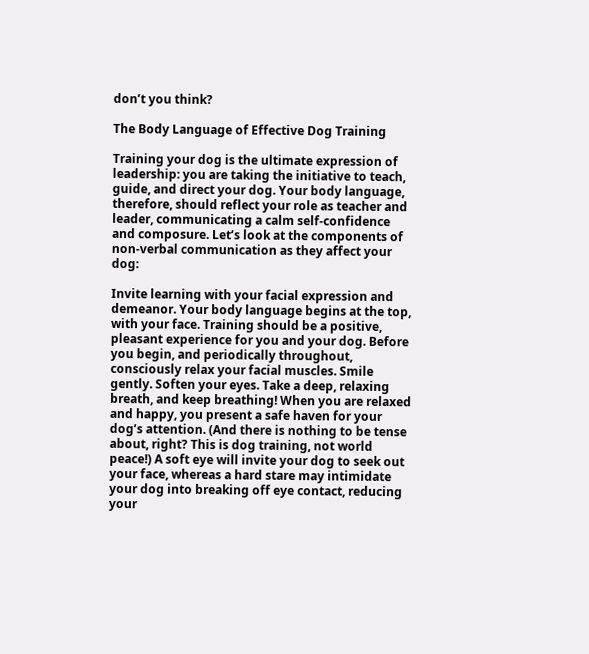don’t you think?

The Body Language of Effective Dog Training

Training your dog is the ultimate expression of leadership: you are taking the initiative to teach, guide, and direct your dog. Your body language, therefore, should reflect your role as teacher and leader, communicating a calm self-confidence and composure. Let’s look at the components of non-verbal communication as they affect your dog:

Invite learning with your facial expression and demeanor. Your body language begins at the top, with your face. Training should be a positive, pleasant experience for you and your dog. Before you begin, and periodically throughout, consciously relax your facial muscles. Smile gently. Soften your eyes. Take a deep, relaxing breath, and keep breathing! When you are relaxed and happy, you present a safe haven for your dog’s attention. (And there is nothing to be tense about, right? This is dog training, not world peace!) A soft eye will invite your dog to seek out your face, whereas a hard stare may intimidate your dog into breaking off eye contact, reducing your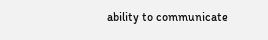ability to communicate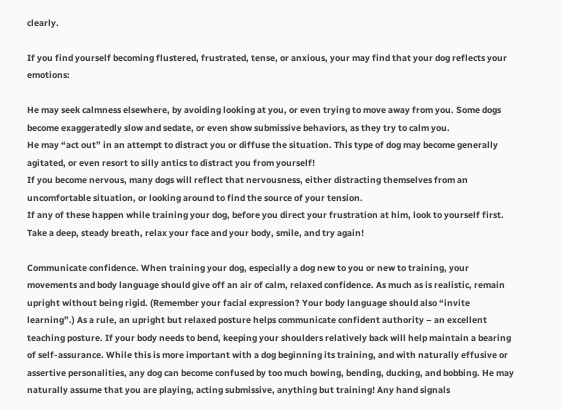clearly.

If you find yourself becoming flustered, frustrated, tense, or anxious, your may find that your dog reflects your emotions:

He may seek calmness elsewhere, by avoiding looking at you, or even trying to move away from you. Some dogs become exaggeratedly slow and sedate, or even show submissive behaviors, as they try to calm you.
He may “act out” in an attempt to distract you or diffuse the situation. This type of dog may become generally agitated, or even resort to silly antics to distract you from yourself!
If you become nervous, many dogs will reflect that nervousness, either distracting themselves from an uncomfortable situation, or looking around to find the source of your tension.
If any of these happen while training your dog, before you direct your frustration at him, look to yourself first. Take a deep, steady breath, relax your face and your body, smile, and try again!

Communicate confidence. When training your dog, especially a dog new to you or new to training, your movements and body language should give off an air of calm, relaxed confidence. As much as is realistic, remain upright without being rigid. (Remember your facial expression? Your body language should also “invite learning”.) As a rule, an upright but relaxed posture helps communicate confident authority – an excellent teaching posture. If your body needs to bend, keeping your shoulders relatively back will help maintain a bearing of self-assurance. While this is more important with a dog beginning its training, and with naturally effusive or assertive personalities, any dog can become confused by too much bowing, bending, ducking, and bobbing. He may naturally assume that you are playing, acting submissive, anything but training! Any hand signals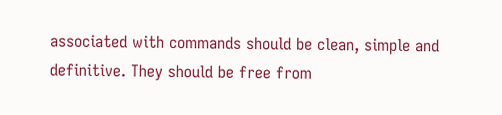associated with commands should be clean, simple and definitive. They should be free from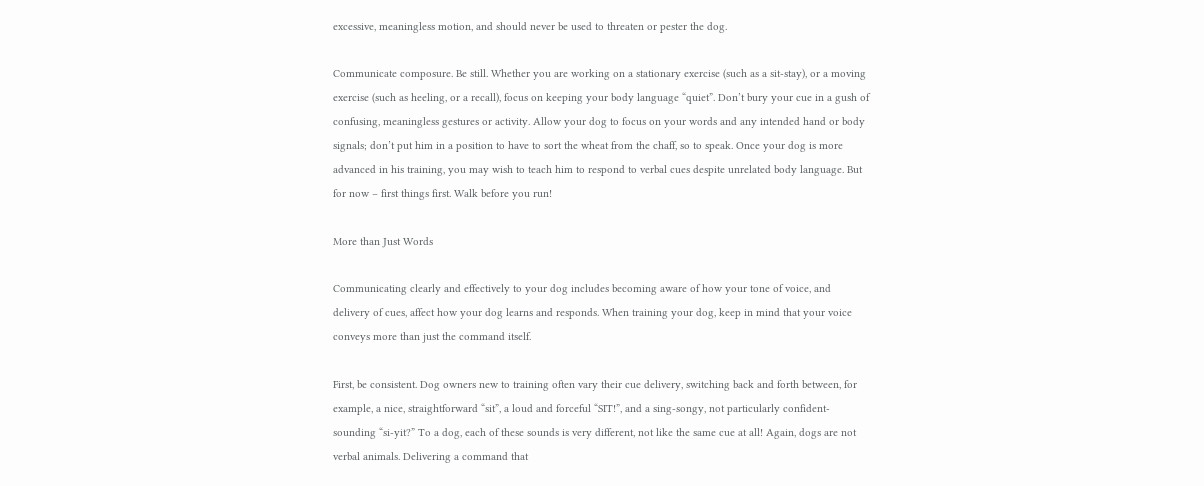excessive, meaningless motion, and should never be used to threaten or pester the dog.

Communicate composure. Be still. Whether you are working on a stationary exercise (such as a sit-stay), or a moving exercise (such as heeling, or a recall), focus on keeping your body language “quiet”. Don’t bury your cue in a gush of confusing, meaningless gestures or activity. Allow your dog to focus on your words and any intended hand or body signals; don’t put him in a position to have to sort the wheat from the chaff, so to speak. Once your dog is more advanced in his training, you may wish to teach him to respond to verbal cues despite unrelated body language. But for now – first things first. Walk before you run!

More than Just Words

Communicating clearly and effectively to your dog includes becoming aware of how your tone of voice, and delivery of cues, affect how your dog learns and responds. When training your dog, keep in mind that your voice conveys more than just the command itself.

First, be consistent. Dog owners new to training often vary their cue delivery, switching back and forth between, for example, a nice, straightforward “sit”, a loud and forceful “SIT!”, and a sing-songy, not particularly confident-sounding “si-yit?” To a dog, each of these sounds is very different, not like the same cue at all! Again, dogs are not verbal animals. Delivering a command that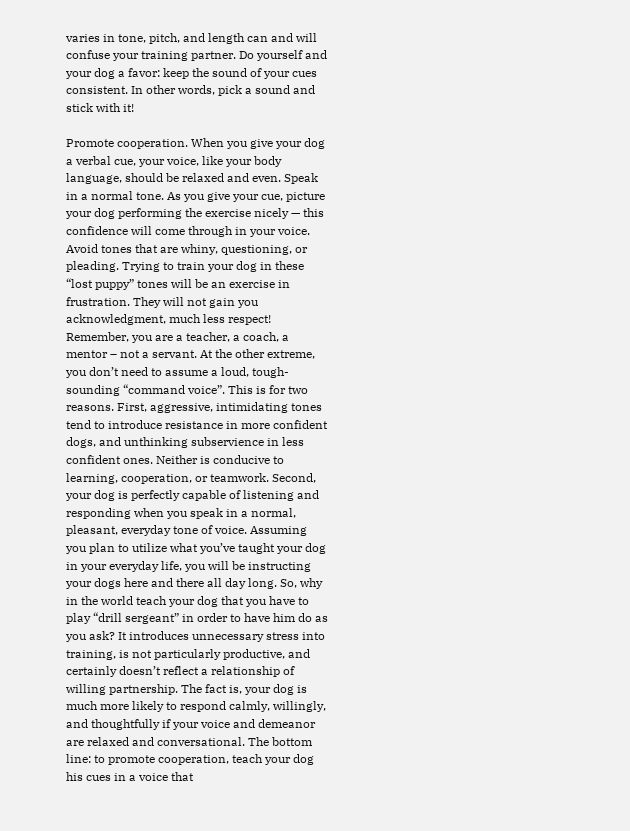varies in tone, pitch, and length can and will confuse your training partner. Do yourself and your dog a favor: keep the sound of your cues consistent. In other words, pick a sound and stick with it!

Promote cooperation. When you give your dog a verbal cue, your voice, like your body language, should be relaxed and even. Speak in a normal tone. As you give your cue, picture your dog performing the exercise nicely — this confidence will come through in your voice. Avoid tones that are whiny, questioning, or pleading. Trying to train your dog in these “lost puppy” tones will be an exercise in frustration. They will not gain you acknowledgment, much less respect! Remember, you are a teacher, a coach, a mentor – not a servant. At the other extreme, you don’t need to assume a loud, tough-sounding “command voice”. This is for two reasons. First, aggressive, intimidating tones tend to introduce resistance in more confident dogs, and unthinking subservience in less confident ones. Neither is conducive to learning, cooperation, or teamwork. Second, your dog is perfectly capable of listening and responding when you speak in a normal, pleasant, everyday tone of voice. Assuming you plan to utilize what you’ve taught your dog in your everyday life, you will be instructing your dogs here and there all day long. So, why in the world teach your dog that you have to play “drill sergeant” in order to have him do as you ask? It introduces unnecessary stress into training, is not particularly productive, and certainly doesn’t reflect a relationship of willing partnership. The fact is, your dog is much more likely to respond calmly, willingly, and thoughtfully if your voice and demeanor are relaxed and conversational. The bottom line: to promote cooperation, teach your dog his cues in a voice that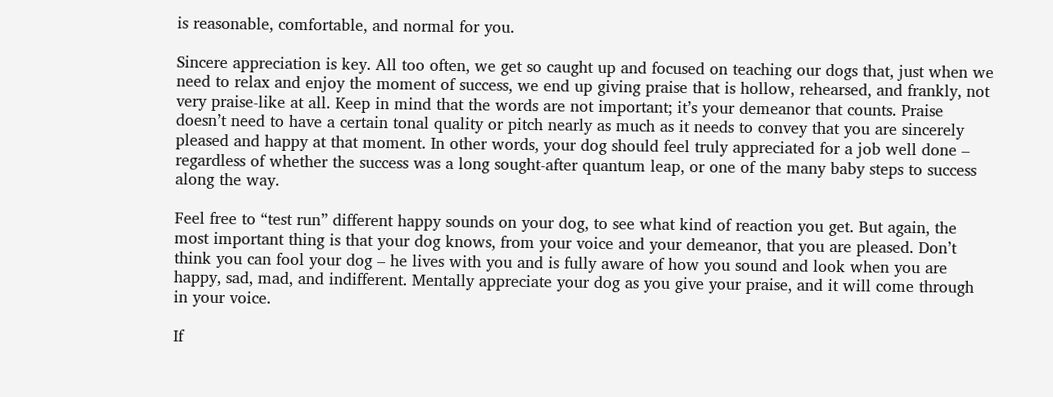is reasonable, comfortable, and normal for you.

Sincere appreciation is key. All too often, we get so caught up and focused on teaching our dogs that, just when we need to relax and enjoy the moment of success, we end up giving praise that is hollow, rehearsed, and frankly, not very praise-like at all. Keep in mind that the words are not important; it’s your demeanor that counts. Praise doesn’t need to have a certain tonal quality or pitch nearly as much as it needs to convey that you are sincerely pleased and happy at that moment. In other words, your dog should feel truly appreciated for a job well done – regardless of whether the success was a long sought-after quantum leap, or one of the many baby steps to success along the way.

Feel free to “test run” different happy sounds on your dog, to see what kind of reaction you get. But again, the most important thing is that your dog knows, from your voice and your demeanor, that you are pleased. Don’t think you can fool your dog – he lives with you and is fully aware of how you sound and look when you are happy, sad, mad, and indifferent. Mentally appreciate your dog as you give your praise, and it will come through in your voice.

If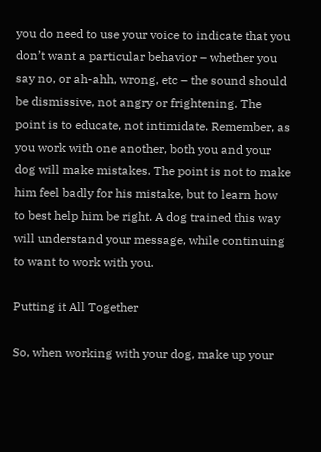you do need to use your voice to indicate that you don’t want a particular behavior – whether you say no, or ah-ahh, wrong, etc – the sound should be dismissive, not angry or frightening. The point is to educate, not intimidate. Remember, as you work with one another, both you and your dog will make mistakes. The point is not to make him feel badly for his mistake, but to learn how to best help him be right. A dog trained this way will understand your message, while continuing to want to work with you.

Putting it All Together

So, when working with your dog, make up your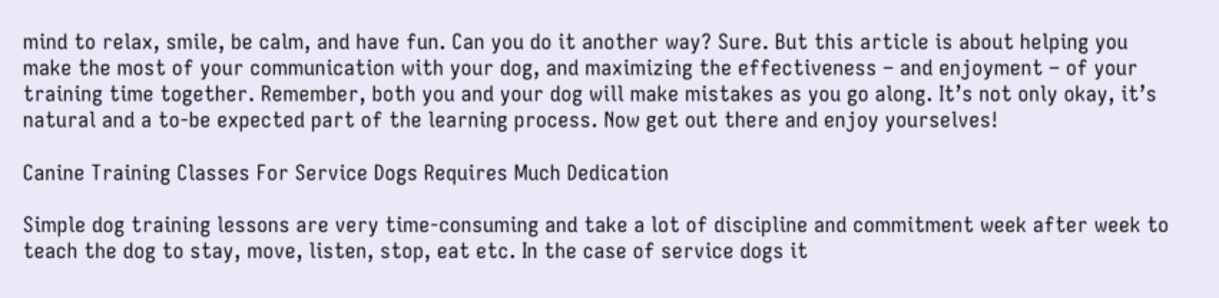mind to relax, smile, be calm, and have fun. Can you do it another way? Sure. But this article is about helping you make the most of your communication with your dog, and maximizing the effectiveness – and enjoyment – of your training time together. Remember, both you and your dog will make mistakes as you go along. It’s not only okay, it’s natural and a to-be expected part of the learning process. Now get out there and enjoy yourselves!

Canine Training Classes For Service Dogs Requires Much Dedication

Simple dog training lessons are very time-consuming and take a lot of discipline and commitment week after week to teach the dog to stay, move, listen, stop, eat etc. In the case of service dogs it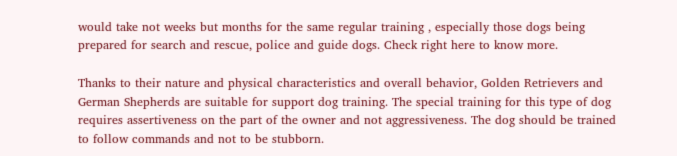would take not weeks but months for the same regular training , especially those dogs being prepared for search and rescue, police and guide dogs. Check right here to know more.

Thanks to their nature and physical characteristics and overall behavior, Golden Retrievers and German Shepherds are suitable for support dog training. The special training for this type of dog requires assertiveness on the part of the owner and not aggressiveness. The dog should be trained to follow commands and not to be stubborn.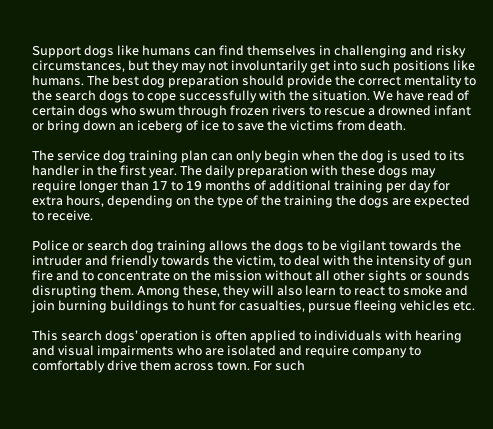Support dogs like humans can find themselves in challenging and risky circumstances, but they may not involuntarily get into such positions like humans. The best dog preparation should provide the correct mentality to the search dogs to cope successfully with the situation. We have read of certain dogs who swum through frozen rivers to rescue a drowned infant or bring down an iceberg of ice to save the victims from death.

The service dog training plan can only begin when the dog is used to its handler in the first year. The daily preparation with these dogs may require longer than 17 to 19 months of additional training per day for extra hours, depending on the type of the training the dogs are expected to receive.

Police or search dog training allows the dogs to be vigilant towards the intruder and friendly towards the victim, to deal with the intensity of gun fire and to concentrate on the mission without all other sights or sounds disrupting them. Among these, they will also learn to react to smoke and join burning buildings to hunt for casualties, pursue fleeing vehicles etc.

This search dogs’ operation is often applied to individuals with hearing and visual impairments who are isolated and require company to comfortably drive them across town. For such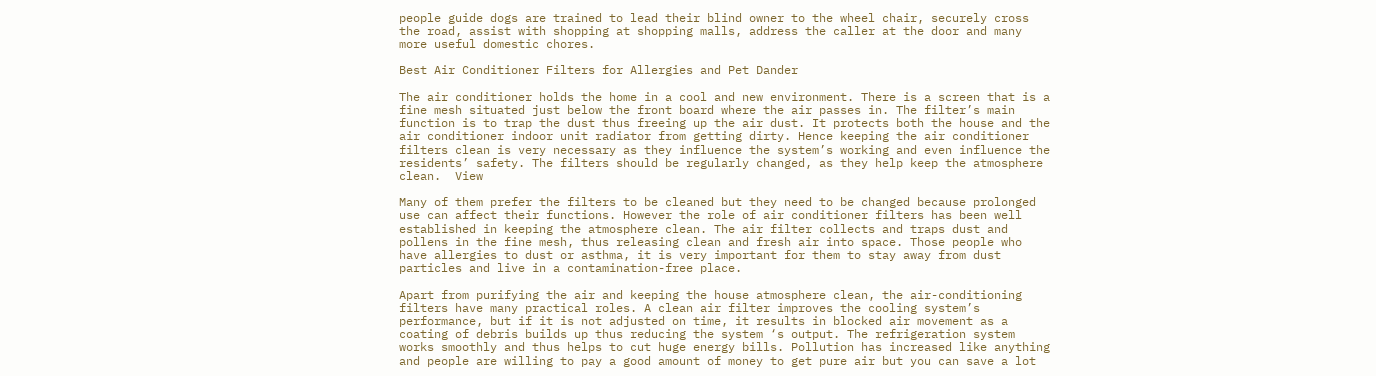people guide dogs are trained to lead their blind owner to the wheel chair, securely cross the road, assist with shopping at shopping malls, address the caller at the door and many more useful domestic chores.

Best Air Conditioner Filters for Allergies and Pet Dander

The air conditioner holds the home in a cool and new environment. There is a screen that is a fine mesh situated just below the front board where the air passes in. The filter’s main function is to trap the dust thus freeing up the air dust. It protects both the house and the air conditioner indoor unit radiator from getting dirty. Hence keeping the air conditioner filters clean is very necessary as they influence the system’s working and even influence the residents’ safety. The filters should be regularly changed, as they help keep the atmosphere clean.  View

Many of them prefer the filters to be cleaned but they need to be changed because prolonged use can affect their functions. However the role of air conditioner filters has been well established in keeping the atmosphere clean. The air filter collects and traps dust and pollens in the fine mesh, thus releasing clean and fresh air into space. Those people who have allergies to dust or asthma, it is very important for them to stay away from dust particles and live in a contamination-free place.

Apart from purifying the air and keeping the house atmosphere clean, the air-conditioning filters have many practical roles. A clean air filter improves the cooling system’s performance, but if it is not adjusted on time, it results in blocked air movement as a coating of debris builds up thus reducing the system ‘s output. The refrigeration system works smoothly and thus helps to cut huge energy bills. Pollution has increased like anything and people are willing to pay a good amount of money to get pure air but you can save a lot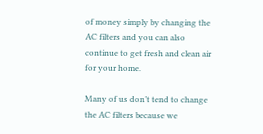of money simply by changing the AC filters and you can also continue to get fresh and clean air for your home.

Many of us don’t tend to change the AC filters because we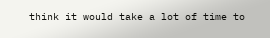think it would take a lot of time to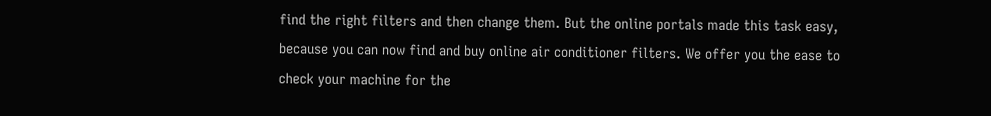find the right filters and then change them. But the online portals made this task easy, because you can now find and buy online air conditioner filters. We offer you the ease to check your machine for the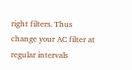right filters. Thus change your AC filter at regular intervals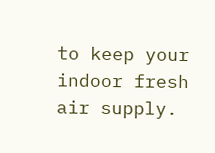to keep your indoor fresh air supply.